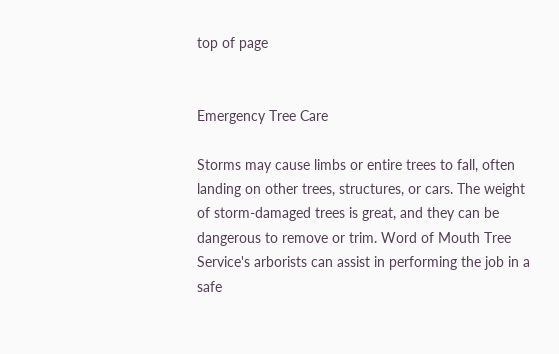top of page


Emergency Tree Care

Storms may cause limbs or entire trees to fall, often landing on other trees, structures, or cars. The weight of storm-damaged trees is great, and they can be dangerous to remove or trim. Word of Mouth Tree Service's arborists can assist in performing the job in a safe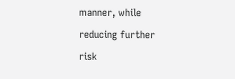manner, while reducing further risk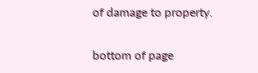of damage to property.

bottom of page